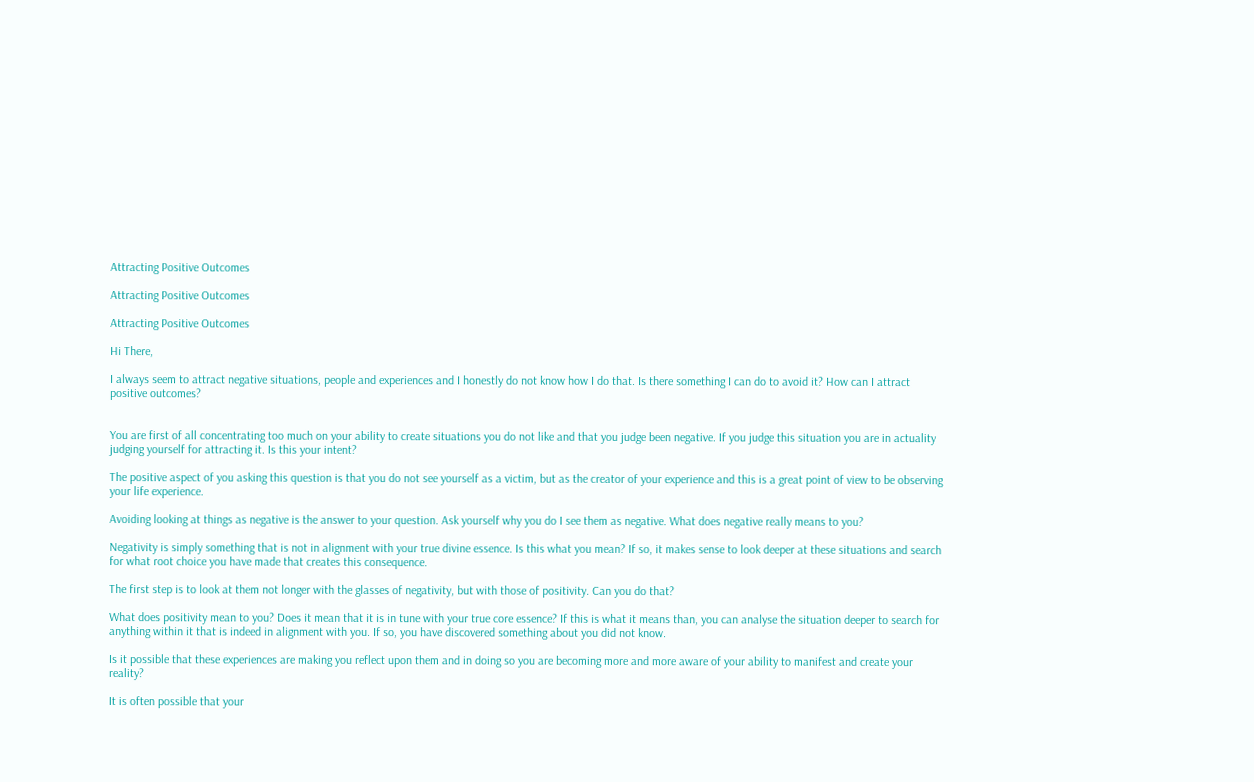Attracting Positive Outcomes

Attracting Positive Outcomes

Attracting Positive Outcomes

Hi There,

I always seem to attract negative situations, people and experiences and I honestly do not know how I do that. Is there something I can do to avoid it? How can I attract positive outcomes?


You are first of all concentrating too much on your ability to create situations you do not like and that you judge been negative. If you judge this situation you are in actuality judging yourself for attracting it. Is this your intent?

The positive aspect of you asking this question is that you do not see yourself as a victim, but as the creator of your experience and this is a great point of view to be observing your life experience.

Avoiding looking at things as negative is the answer to your question. Ask yourself why you do I see them as negative. What does negative really means to you?

Negativity is simply something that is not in alignment with your true divine essence. Is this what you mean? If so, it makes sense to look deeper at these situations and search for what root choice you have made that creates this consequence.

The first step is to look at them not longer with the glasses of negativity, but with those of positivity. Can you do that?

What does positivity mean to you? Does it mean that it is in tune with your true core essence? If this is what it means than, you can analyse the situation deeper to search for anything within it that is indeed in alignment with you. If so, you have discovered something about you did not know.

Is it possible that these experiences are making you reflect upon them and in doing so you are becoming more and more aware of your ability to manifest and create your reality?

It is often possible that your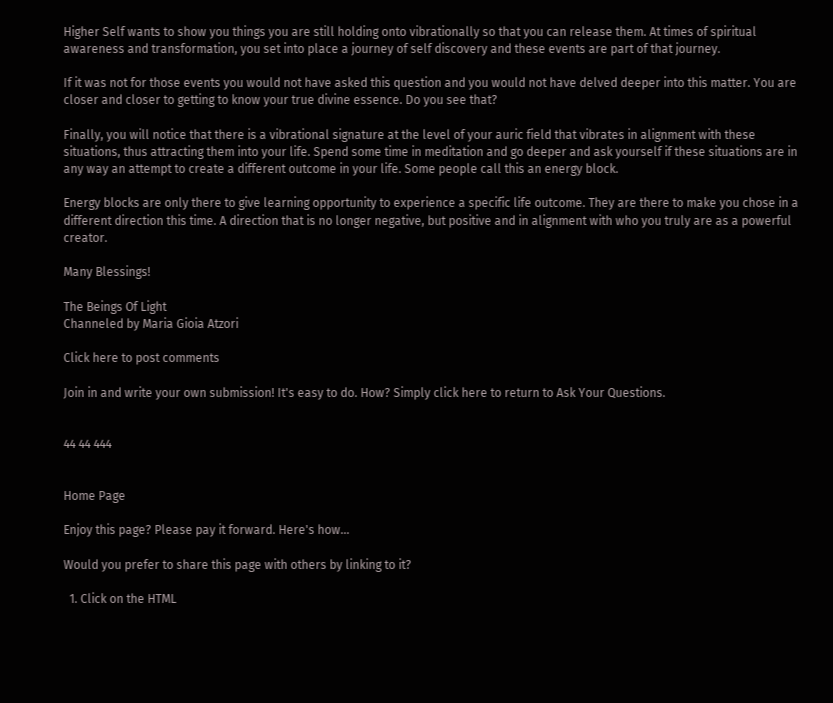Higher Self wants to show you things you are still holding onto vibrationally so that you can release them. At times of spiritual awareness and transformation, you set into place a journey of self discovery and these events are part of that journey.

If it was not for those events you would not have asked this question and you would not have delved deeper into this matter. You are closer and closer to getting to know your true divine essence. Do you see that?

Finally, you will notice that there is a vibrational signature at the level of your auric field that vibrates in alignment with these situations, thus attracting them into your life. Spend some time in meditation and go deeper and ask yourself if these situations are in any way an attempt to create a different outcome in your life. Some people call this an energy block.

Energy blocks are only there to give learning opportunity to experience a specific life outcome. They are there to make you chose in a different direction this time. A direction that is no longer negative, but positive and in alignment with who you truly are as a powerful creator.

Many Blessings!

The Beings Of Light
Channeled by Maria Gioia Atzori

Click here to post comments

Join in and write your own submission! It's easy to do. How? Simply click here to return to Ask Your Questions.


44 44 444


Home Page

Enjoy this page? Please pay it forward. Here's how...

Would you prefer to share this page with others by linking to it?

  1. Click on the HTML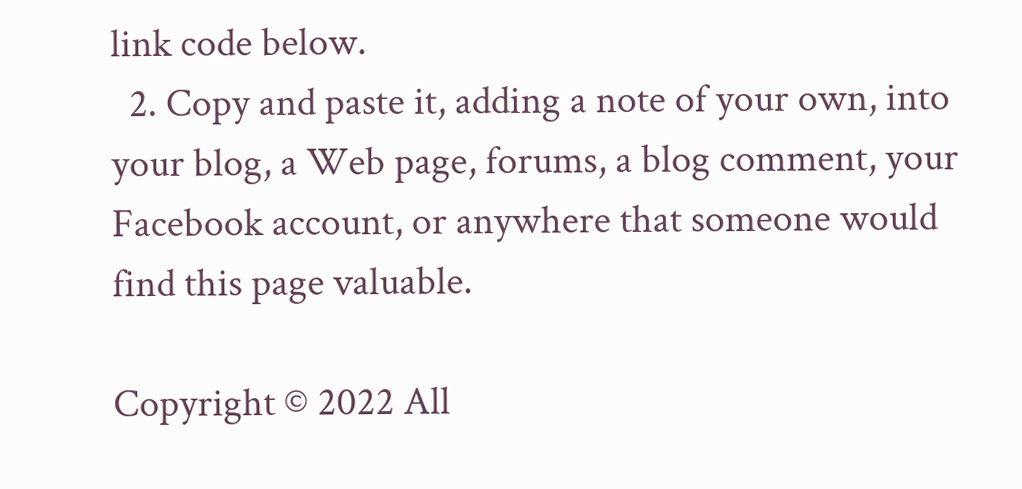link code below.
  2. Copy and paste it, adding a note of your own, into your blog, a Web page, forums, a blog comment, your Facebook account, or anywhere that someone would find this page valuable.

Copyright © 2022 All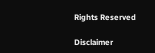Rights Reserved

Disclaimer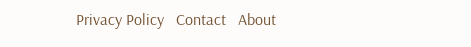Privacy Policy   Contact   About